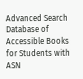Advanced Search
Database of Accessible Books for Students with ASN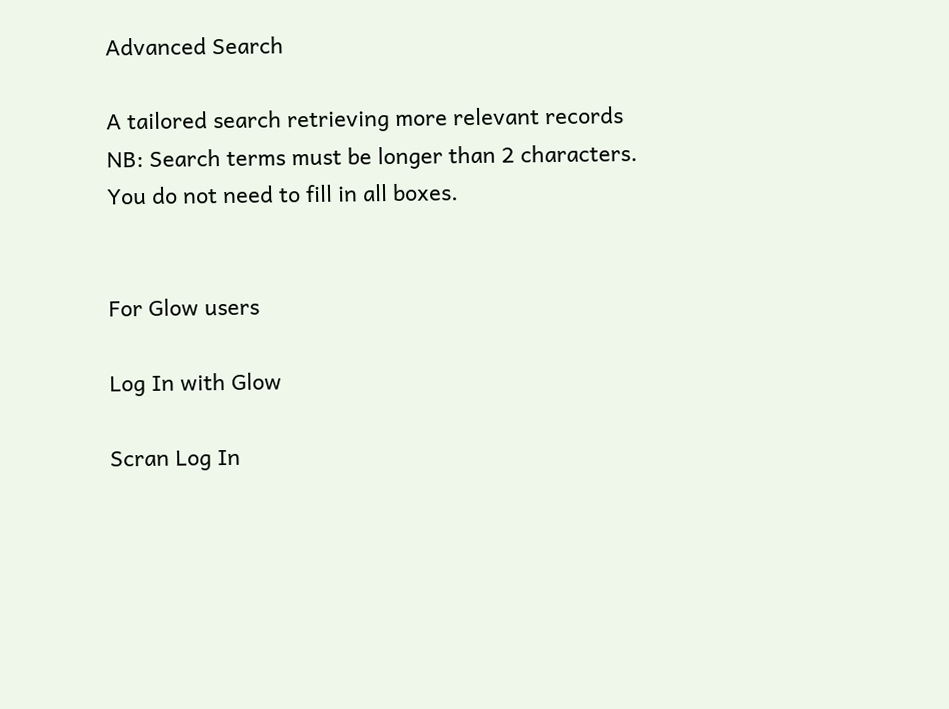Advanced Search

A tailored search retrieving more relevant records
NB: Search terms must be longer than 2 characters. You do not need to fill in all boxes.


For Glow users

Log In with Glow

Scran Log In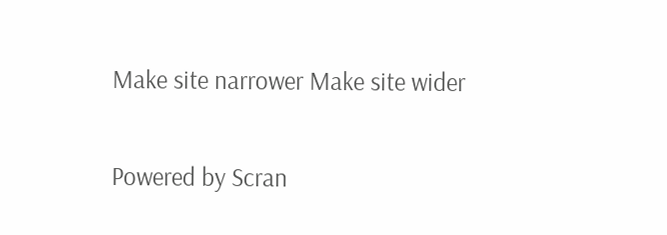Make site narrower Make site wider

Powered by Scran